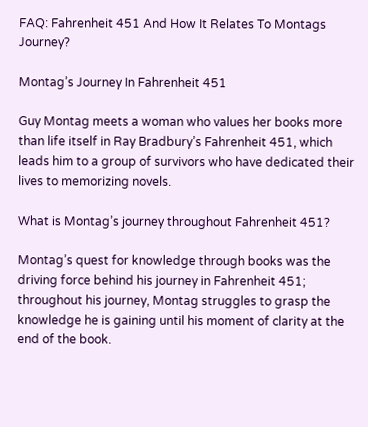FAQ: Fahrenheit 451 And How It Relates To Montags Journey?

Montag’s Journey In Fahrenheit 451

Guy Montag meets a woman who values her books more than life itself in Ray Bradbury’s Fahrenheit 451, which leads him to a group of survivors who have dedicated their lives to memorizing novels.

What is Montag’s journey throughout Fahrenheit 451?

Montag’s quest for knowledge through books was the driving force behind his journey in Fahrenheit 451; throughout his journey, Montag struggles to grasp the knowledge he is gaining until his moment of clarity at the end of the book.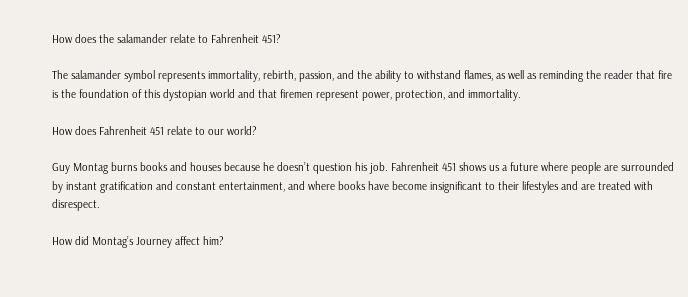How does the salamander relate to Fahrenheit 451?

The salamander symbol represents immortality, rebirth, passion, and the ability to withstand flames, as well as reminding the reader that fire is the foundation of this dystopian world and that firemen represent power, protection, and immortality.

How does Fahrenheit 451 relate to our world?

Guy Montag burns books and houses because he doesn’t question his job. Fahrenheit 451 shows us a future where people are surrounded by instant gratification and constant entertainment, and where books have become insignificant to their lifestyles and are treated with disrespect.

How did Montag’s Journey affect him?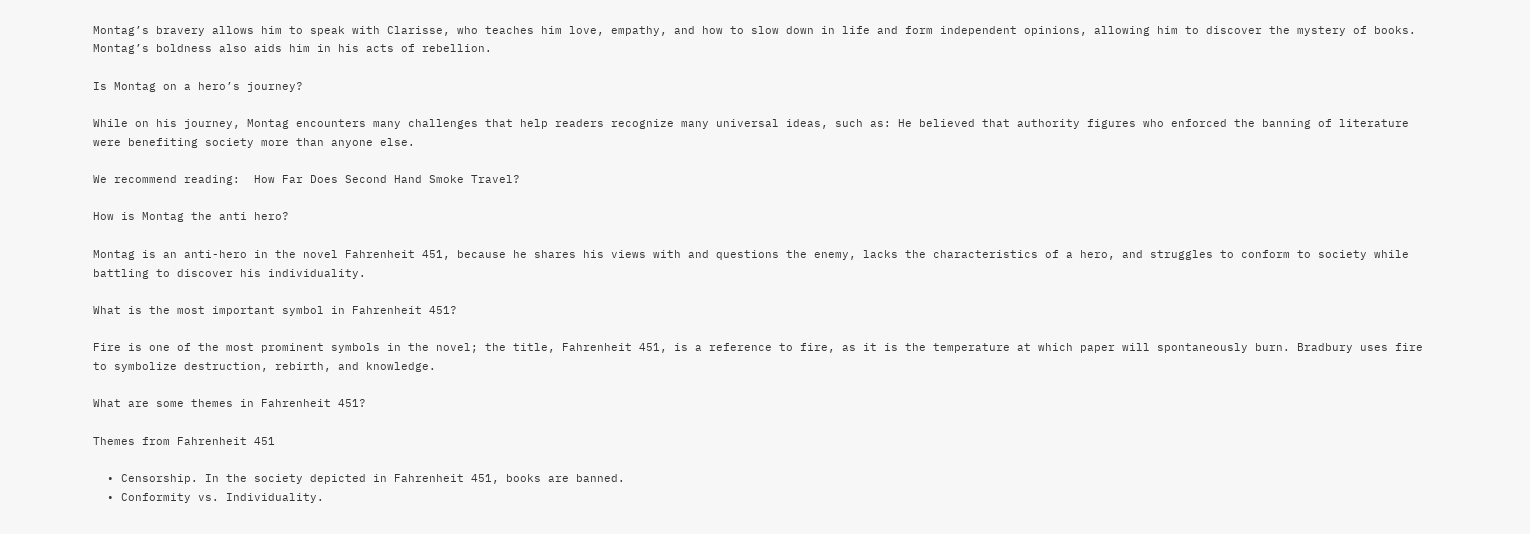Montag’s bravery allows him to speak with Clarisse, who teaches him love, empathy, and how to slow down in life and form independent opinions, allowing him to discover the mystery of books. Montag’s boldness also aids him in his acts of rebellion.

Is Montag on a hero’s journey?

While on his journey, Montag encounters many challenges that help readers recognize many universal ideas, such as: He believed that authority figures who enforced the banning of literature were benefiting society more than anyone else.

We recommend reading:  How Far Does Second Hand Smoke Travel?

How is Montag the anti hero?

Montag is an anti-hero in the novel Fahrenheit 451, because he shares his views with and questions the enemy, lacks the characteristics of a hero, and struggles to conform to society while battling to discover his individuality.

What is the most important symbol in Fahrenheit 451?

Fire is one of the most prominent symbols in the novel; the title, Fahrenheit 451, is a reference to fire, as it is the temperature at which paper will spontaneously burn. Bradbury uses fire to symbolize destruction, rebirth, and knowledge.

What are some themes in Fahrenheit 451?

Themes from Fahrenheit 451

  • Censorship. In the society depicted in Fahrenheit 451, books are banned.
  • Conformity vs. Individuality.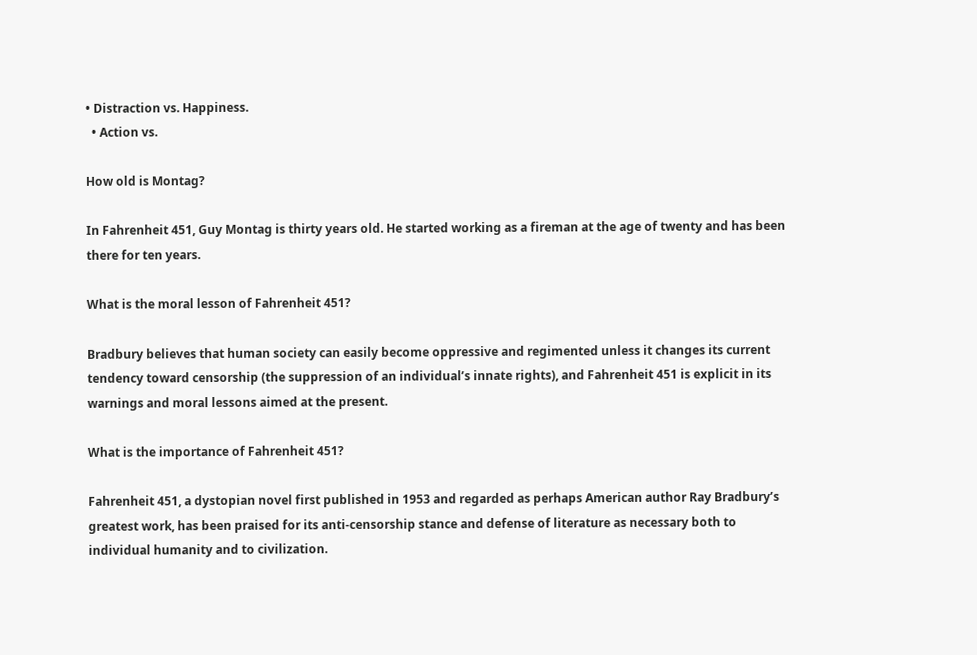• Distraction vs. Happiness.
  • Action vs.

How old is Montag?

In Fahrenheit 451, Guy Montag is thirty years old. He started working as a fireman at the age of twenty and has been there for ten years.

What is the moral lesson of Fahrenheit 451?

Bradbury believes that human society can easily become oppressive and regimented unless it changes its current tendency toward censorship (the suppression of an individual’s innate rights), and Fahrenheit 451 is explicit in its warnings and moral lessons aimed at the present.

What is the importance of Fahrenheit 451?

Fahrenheit 451, a dystopian novel first published in 1953 and regarded as perhaps American author Ray Bradbury’s greatest work, has been praised for its anti-censorship stance and defense of literature as necessary both to individual humanity and to civilization.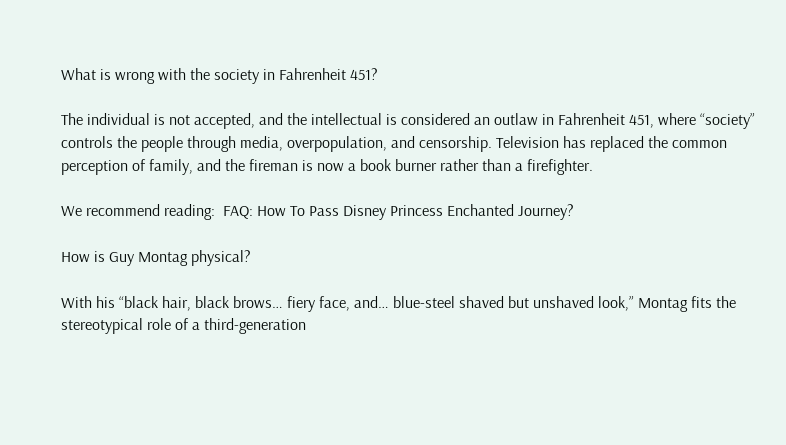What is wrong with the society in Fahrenheit 451?

The individual is not accepted, and the intellectual is considered an outlaw in Fahrenheit 451, where “society” controls the people through media, overpopulation, and censorship. Television has replaced the common perception of family, and the fireman is now a book burner rather than a firefighter.

We recommend reading:  FAQ: How To Pass Disney Princess Enchanted Journey?

How is Guy Montag physical?

With his “black hair, black brows… fiery face, and… blue-steel shaved but unshaved look,” Montag fits the stereotypical role of a third-generation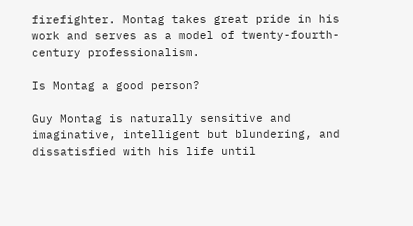firefighter. Montag takes great pride in his work and serves as a model of twenty-fourth-century professionalism.

Is Montag a good person?

Guy Montag is naturally sensitive and imaginative, intelligent but blundering, and dissatisfied with his life until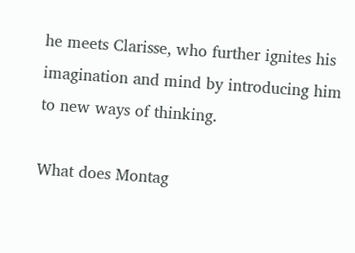he meets Clarisse, who further ignites his imagination and mind by introducing him to new ways of thinking.

What does Montag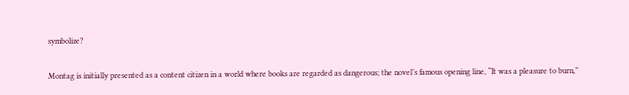symbolize?

Montag is initially presented as a content citizen in a world where books are regarded as dangerous; the novel’s famous opening line, “It was a pleasure to burn,”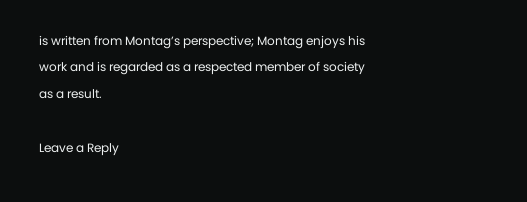is written from Montag’s perspective; Montag enjoys his work and is regarded as a respected member of society as a result.

Leave a Reply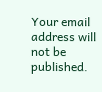Your email address will not be published.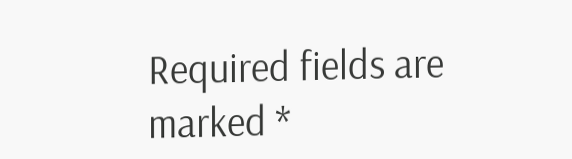Required fields are marked *